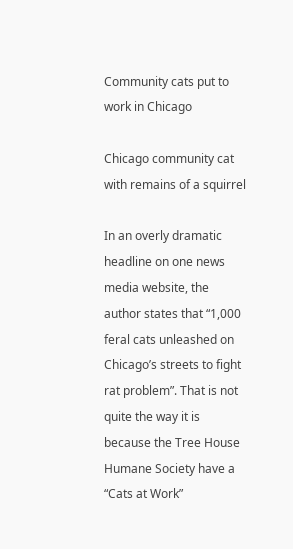Community cats put to work in Chicago

Chicago community cat with remains of a squirrel

In an overly dramatic headline on one news media website, the author states that “1,000 feral cats unleashed on Chicago’s streets to fight rat problem”. That is not quite the way it is because the Tree House Humane Society have a “Cats at Work”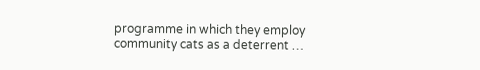programme in which they employ community cats as a deterrent …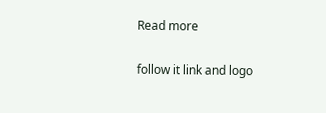Read more

follow it link and logo